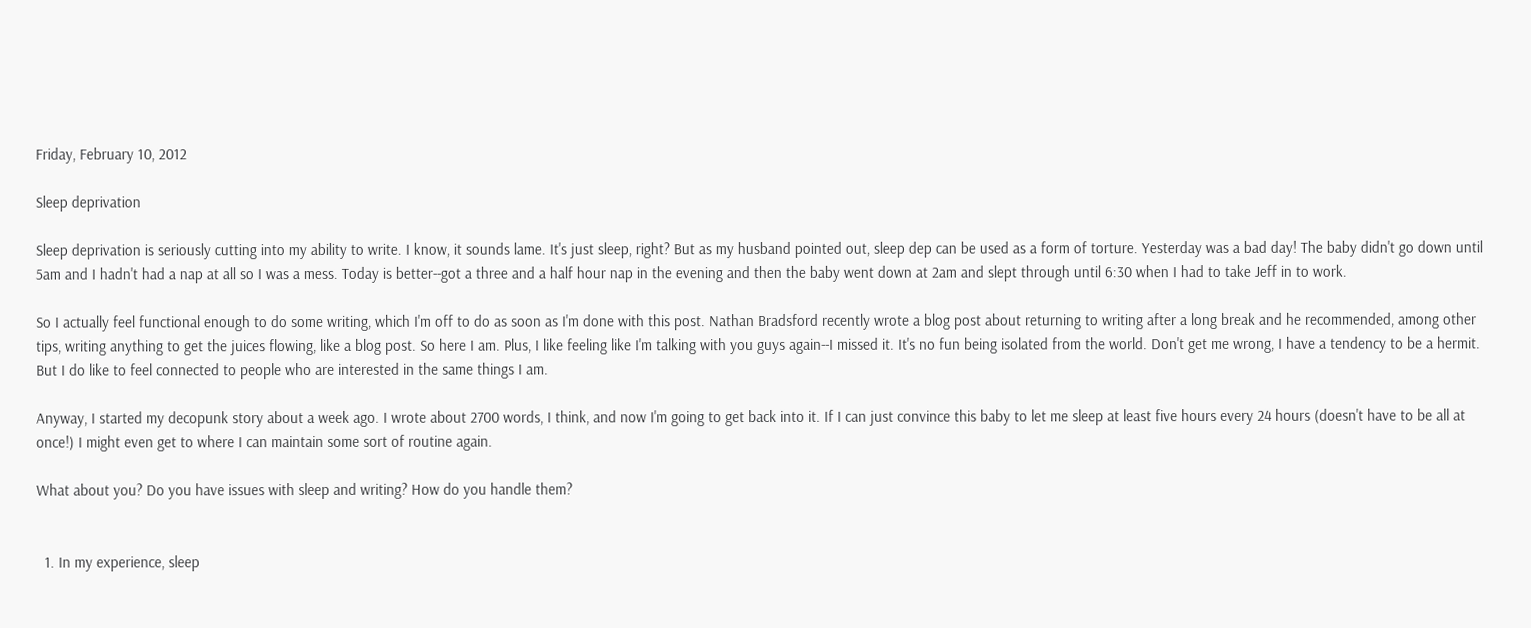Friday, February 10, 2012

Sleep deprivation

Sleep deprivation is seriously cutting into my ability to write. I know, it sounds lame. It's just sleep, right? But as my husband pointed out, sleep dep can be used as a form of torture. Yesterday was a bad day! The baby didn't go down until 5am and I hadn't had a nap at all so I was a mess. Today is better--got a three and a half hour nap in the evening and then the baby went down at 2am and slept through until 6:30 when I had to take Jeff in to work.

So I actually feel functional enough to do some writing, which I'm off to do as soon as I'm done with this post. Nathan Bradsford recently wrote a blog post about returning to writing after a long break and he recommended, among other tips, writing anything to get the juices flowing, like a blog post. So here I am. Plus, I like feeling like I'm talking with you guys again--I missed it. It's no fun being isolated from the world. Don't get me wrong, I have a tendency to be a hermit. But I do like to feel connected to people who are interested in the same things I am.

Anyway, I started my decopunk story about a week ago. I wrote about 2700 words, I think, and now I'm going to get back into it. If I can just convince this baby to let me sleep at least five hours every 24 hours (doesn't have to be all at once!) I might even get to where I can maintain some sort of routine again.

What about you? Do you have issues with sleep and writing? How do you handle them?


  1. In my experience, sleep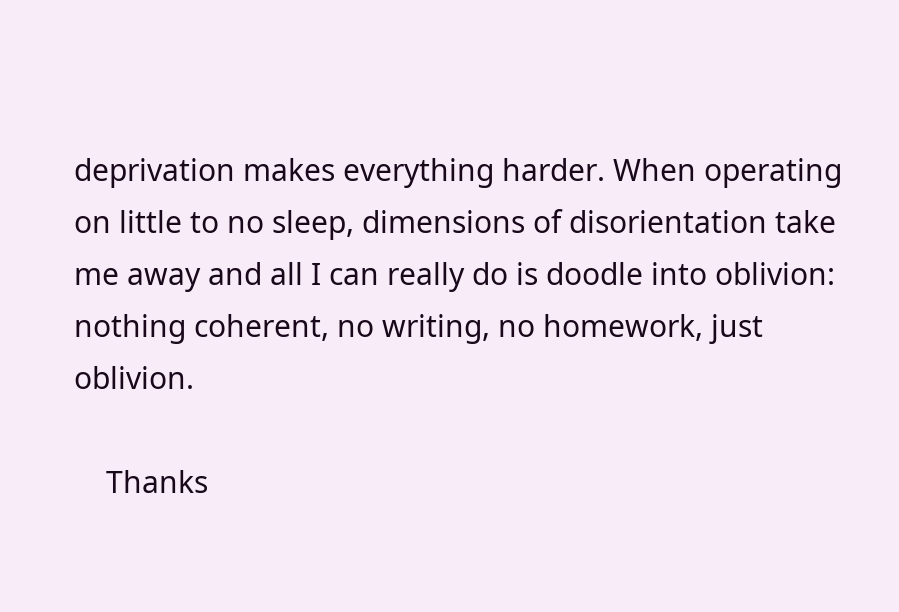deprivation makes everything harder. When operating on little to no sleep, dimensions of disorientation take me away and all I can really do is doodle into oblivion: nothing coherent, no writing, no homework, just oblivion.

    Thanks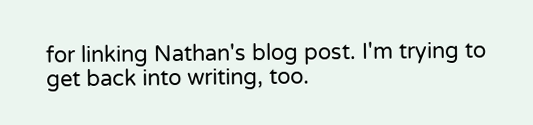for linking Nathan's blog post. I'm trying to get back into writing, too.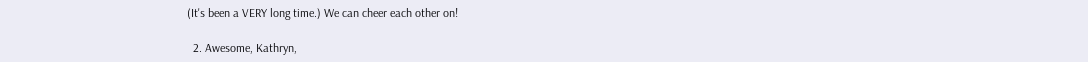(It's been a VERY long time.) We can cheer each other on!

  2. Awesome, Kathryn,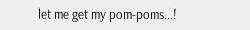let me get my pom-poms...!